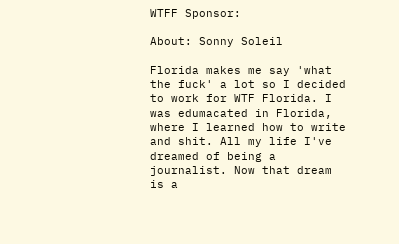WTFF Sponsor:

About: Sonny Soleil

Florida makes me say 'what the fuck' a lot so I decided to work for WTF Florida. I was edumacated in Florida, where I learned how to write and shit. All my life I've dreamed of being a journalist. Now that dream is a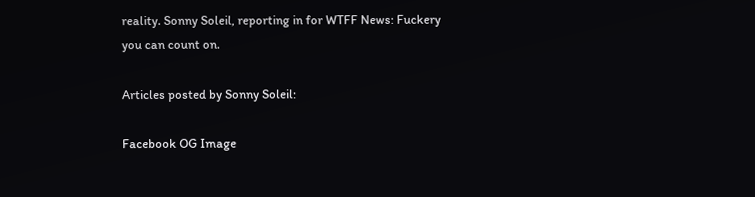reality. Sonny Soleil, reporting in for WTFF News: Fuckery you can count on.

Articles posted by Sonny Soleil:

Facebook OG Image